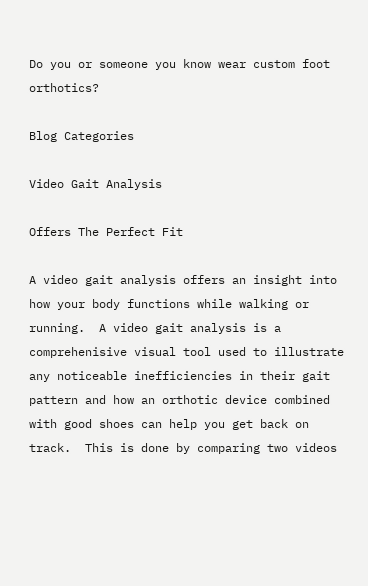Do you or someone you know wear custom foot orthotics?

Blog Categories

Video Gait Analysis

Offers The Perfect Fit

A video gait analysis offers an insight into how your body functions while walking or running.  A video gait analysis is a comprehenisive visual tool used to illustrate any noticeable inefficiencies in their gait pattern and how an orthotic device combined with good shoes can help you get back on track.  This is done by comparing two videos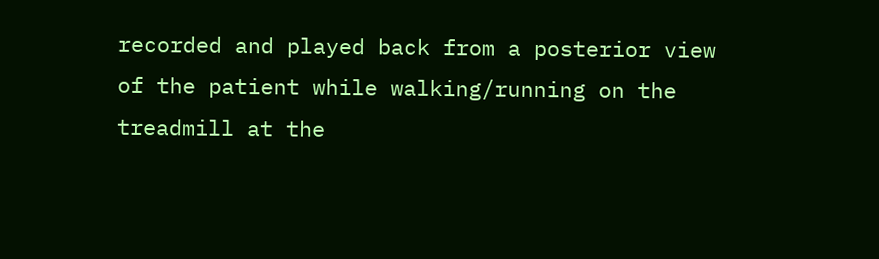recorded and played back from a posterior view of the patient while walking/running on the treadmill at the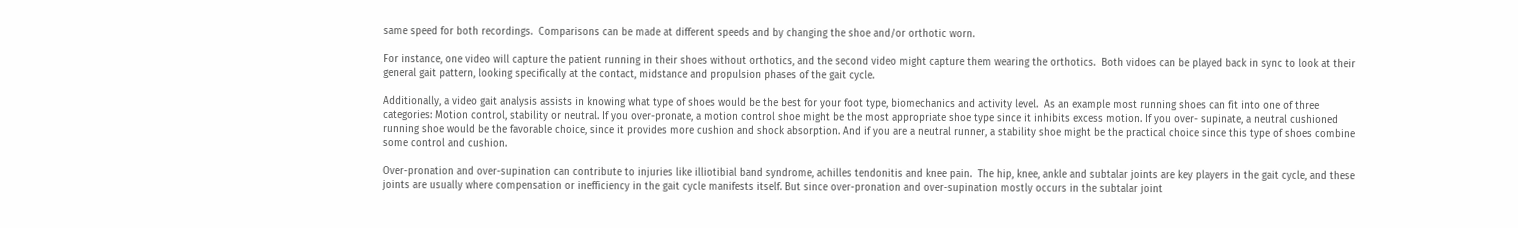same speed for both recordings.  Comparisons can be made at different speeds and by changing the shoe and/or orthotic worn.

For instance, one video will capture the patient running in their shoes without orthotics, and the second video might capture them wearing the orthotics.  Both vidoes can be played back in sync to look at their general gait pattern, looking specifically at the contact, midstance and propulsion phases of the gait cycle.

Additionally, a video gait analysis assists in knowing what type of shoes would be the best for your foot type, biomechanics and activity level.  As an example most running shoes can fit into one of three categories: Motion control, stability or neutral. If you over-pronate, a motion control shoe might be the most appropriate shoe type since it inhibits excess motion. If you over- supinate, a neutral cushioned running shoe would be the favorable choice, since it provides more cushion and shock absorption. And if you are a neutral runner, a stability shoe might be the practical choice since this type of shoes combine some control and cushion.

Over-pronation and over-supination can contribute to injuries like illiotibial band syndrome, achilles tendonitis and knee pain.  The hip, knee, ankle and subtalar joints are key players in the gait cycle, and these joints are usually where compensation or inefficiency in the gait cycle manifests itself. But since over-pronation and over-supination mostly occurs in the subtalar joint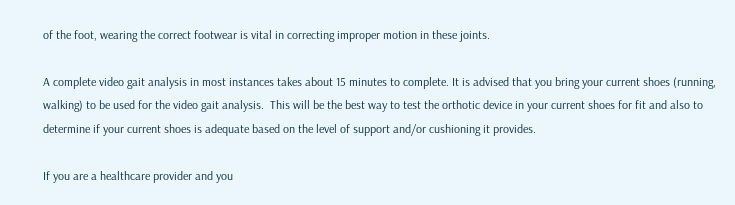of the foot, wearing the correct footwear is vital in correcting improper motion in these joints.

A complete video gait analysis in most instances takes about 15 minutes to complete. It is advised that you bring your current shoes (running, walking) to be used for the video gait analysis.  This will be the best way to test the orthotic device in your current shoes for fit and also to determine if your current shoes is adequate based on the level of support and/or cushioning it provides.

If you are a healthcare provider and you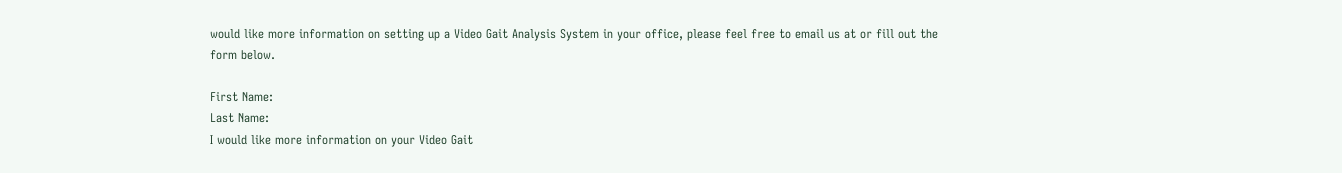would like more information on setting up a Video Gait Analysis System in your office, please feel free to email us at or fill out the form below.

First Name:
Last Name:
I would like more information on your Video Gait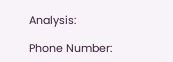Analysis:

Phone Number: